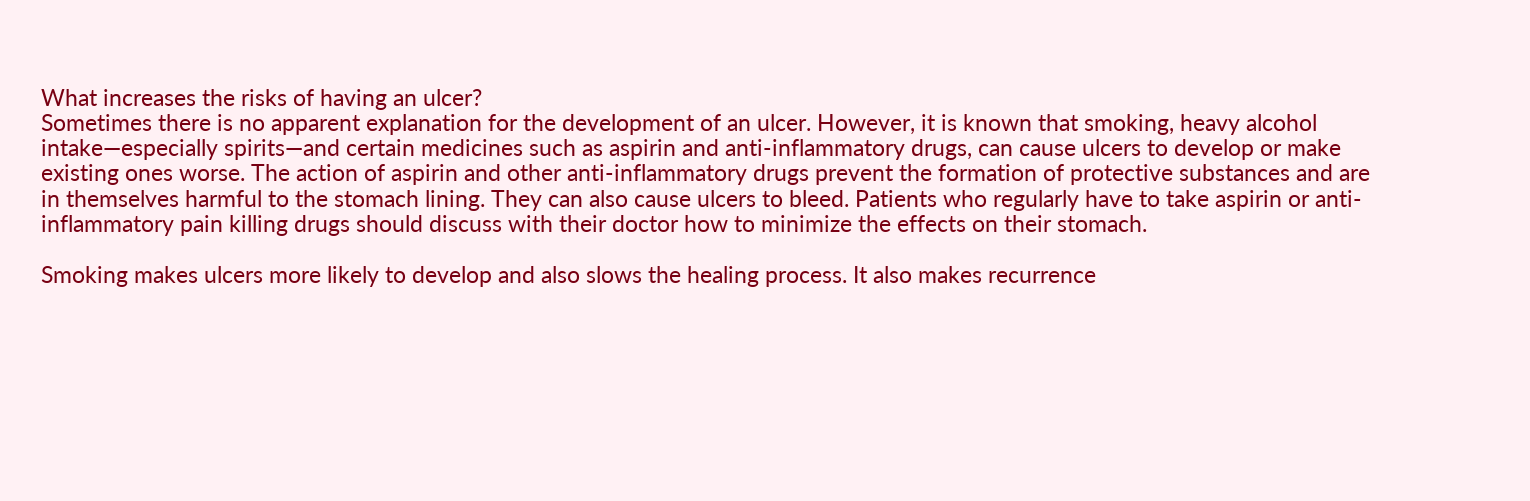What increases the risks of having an ulcer?
Sometimes there is no apparent explanation for the development of an ulcer. However, it is known that smoking, heavy alcohol intake—especially spirits—and certain medicines such as aspirin and anti-inflammatory drugs, can cause ulcers to develop or make existing ones worse. The action of aspirin and other anti-inflammatory drugs prevent the formation of protective substances and are in themselves harmful to the stomach lining. They can also cause ulcers to bleed. Patients who regularly have to take aspirin or anti-inflammatory pain killing drugs should discuss with their doctor how to minimize the effects on their stomach.

Smoking makes ulcers more likely to develop and also slows the healing process. It also makes recurrence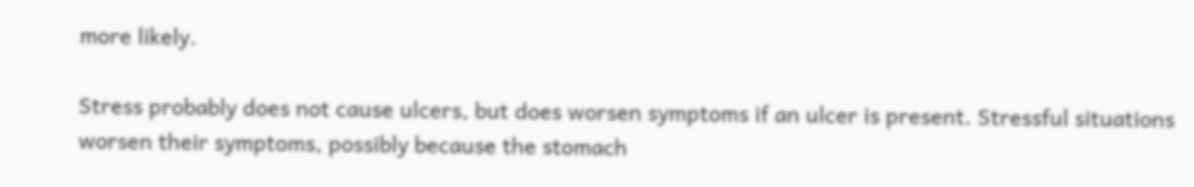more likely.

Stress probably does not cause ulcers, but does worsen symptoms if an ulcer is present. Stressful situations worsen their symptoms, possibly because the stomach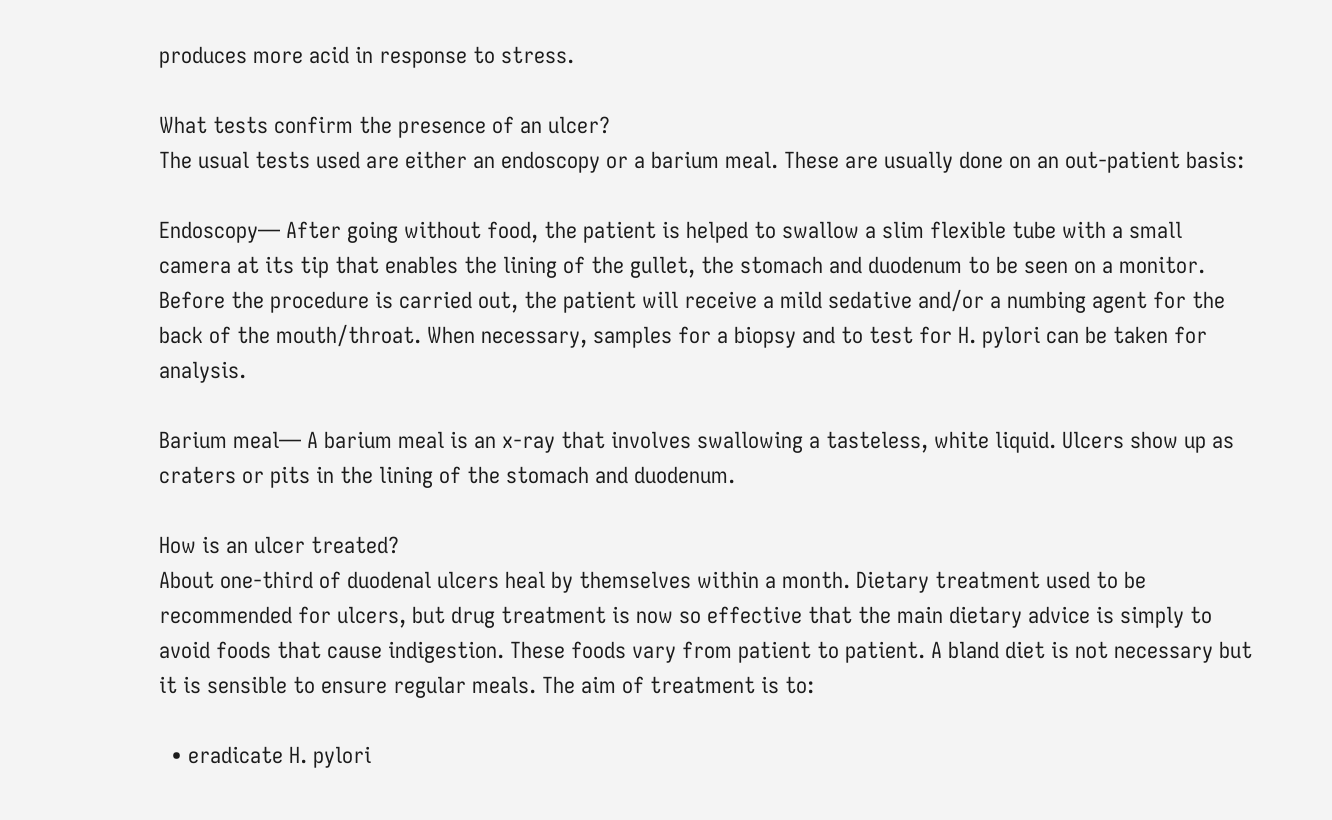produces more acid in response to stress.

What tests confirm the presence of an ulcer?
The usual tests used are either an endoscopy or a barium meal. These are usually done on an out-patient basis:

Endoscopy— After going without food, the patient is helped to swallow a slim flexible tube with a small camera at its tip that enables the lining of the gullet, the stomach and duodenum to be seen on a monitor. Before the procedure is carried out, the patient will receive a mild sedative and/or a numbing agent for the back of the mouth/throat. When necessary, samples for a biopsy and to test for H. pylori can be taken for analysis.

Barium meal— A barium meal is an x-ray that involves swallowing a tasteless, white liquid. Ulcers show up as craters or pits in the lining of the stomach and duodenum.

How is an ulcer treated?
About one-third of duodenal ulcers heal by themselves within a month. Dietary treatment used to be recommended for ulcers, but drug treatment is now so effective that the main dietary advice is simply to avoid foods that cause indigestion. These foods vary from patient to patient. A bland diet is not necessary but it is sensible to ensure regular meals. The aim of treatment is to:

  • eradicate H. pylori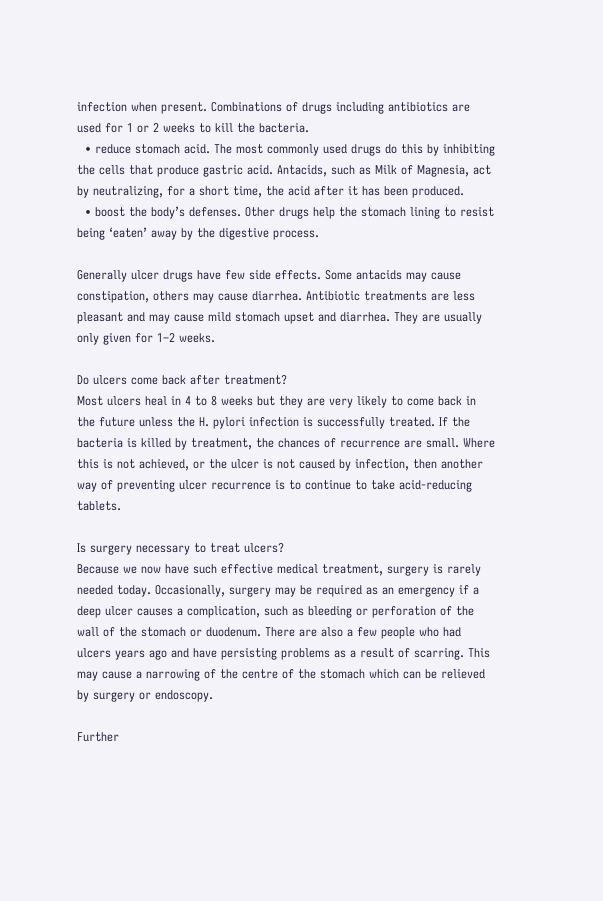infection when present. Combinations of drugs including antibiotics are used for 1 or 2 weeks to kill the bacteria.
  • reduce stomach acid. The most commonly used drugs do this by inhibiting the cells that produce gastric acid. Antacids, such as Milk of Magnesia, act by neutralizing, for a short time, the acid after it has been produced.
  • boost the body’s defenses. Other drugs help the stomach lining to resist being ‘eaten’ away by the digestive process.

Generally ulcer drugs have few side effects. Some antacids may cause constipation, others may cause diarrhea. Antibiotic treatments are less pleasant and may cause mild stomach upset and diarrhea. They are usually only given for 1–2 weeks.

Do ulcers come back after treatment?
Most ulcers heal in 4 to 8 weeks but they are very likely to come back in the future unless the H. pylori infection is successfully treated. If the bacteria is killed by treatment, the chances of recurrence are small. Where this is not achieved, or the ulcer is not caused by infection, then another way of preventing ulcer recurrence is to continue to take acid-reducing tablets.

Is surgery necessary to treat ulcers?
Because we now have such effective medical treatment, surgery is rarely needed today. Occasionally, surgery may be required as an emergency if a deep ulcer causes a complication, such as bleeding or perforation of the wall of the stomach or duodenum. There are also a few people who had ulcers years ago and have persisting problems as a result of scarring. This may cause a narrowing of the centre of the stomach which can be relieved by surgery or endoscopy.

Further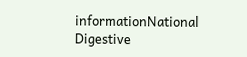informationNational Digestive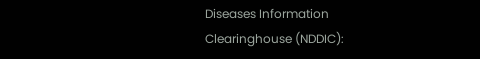Diseases Information Clearinghouse (NDDIC):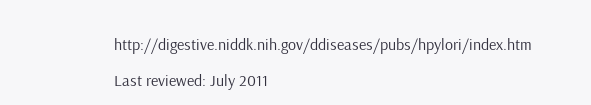http://digestive.niddk.nih.gov/ddiseases/pubs/hpylori/index.htm

Last reviewed: July 2011